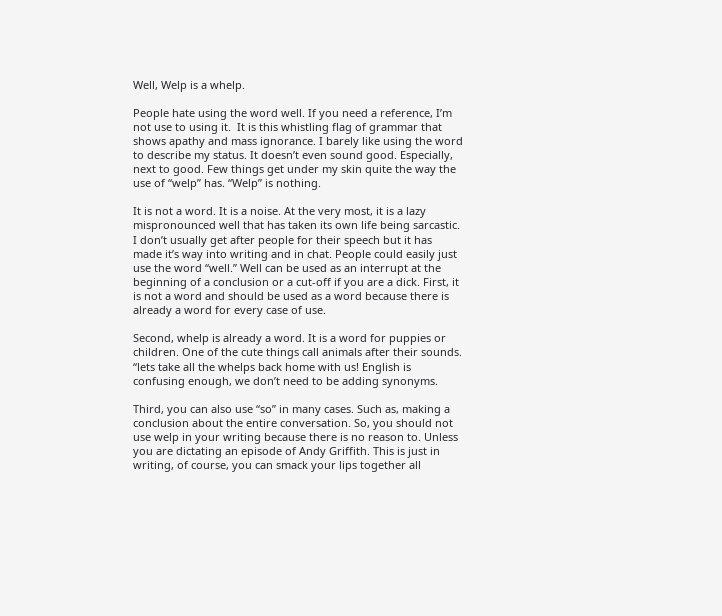Well, Welp is a whelp.

People hate using the word well. If you need a reference, I’m not use to using it.  It is this whistling flag of grammar that shows apathy and mass ignorance. I barely like using the word to describe my status. It doesn’t even sound good. Especially, next to good. Few things get under my skin quite the way the use of “welp” has. “Welp” is nothing.

It is not a word. It is a noise. At the very most, it is a lazy mispronounced well that has taken its own life being sarcastic. I don’t usually get after people for their speech but it has made it’s way into writing and in chat. People could easily just use the word “well.” Well can be used as an interrupt at the beginning of a conclusion or a cut-off if you are a dick. First, it is not a word and should be used as a word because there is already a word for every case of use.

Second, whelp is already a word. It is a word for puppies or children. One of the cute things call animals after their sounds. “lets take all the whelps back home with us! English is confusing enough, we don’t need to be adding synonyms.

Third, you can also use “so” in many cases. Such as, making a conclusion about the entire conversation. So, you should not use welp in your writing because there is no reason to. Unless you are dictating an episode of Andy Griffith. This is just in writing, of course, you can smack your lips together all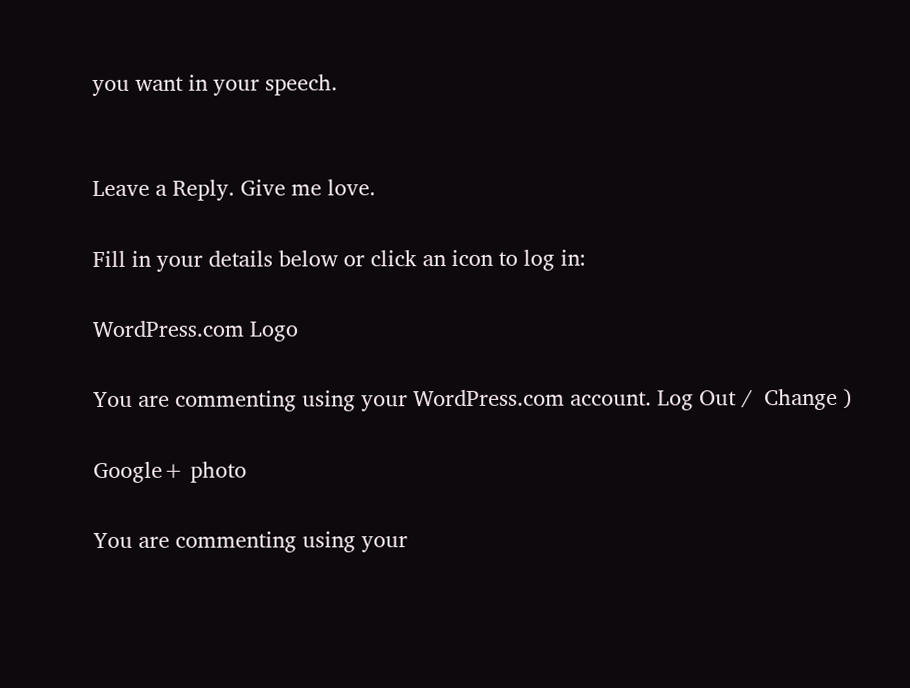you want in your speech.


Leave a Reply. Give me love.

Fill in your details below or click an icon to log in:

WordPress.com Logo

You are commenting using your WordPress.com account. Log Out /  Change )

Google+ photo

You are commenting using your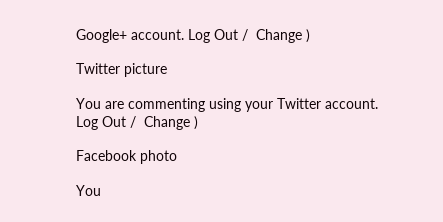Google+ account. Log Out /  Change )

Twitter picture

You are commenting using your Twitter account. Log Out /  Change )

Facebook photo

You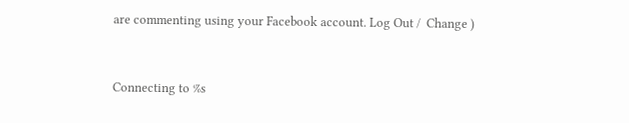are commenting using your Facebook account. Log Out /  Change )


Connecting to %s